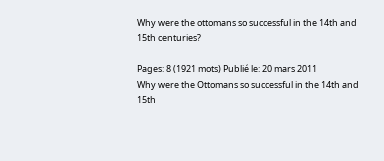Why were the ottomans so successful in the 14th and 15th centuries?

Pages: 8 (1921 mots) Publié le: 20 mars 2011
Why were the Ottomans so successful in the 14th and 15th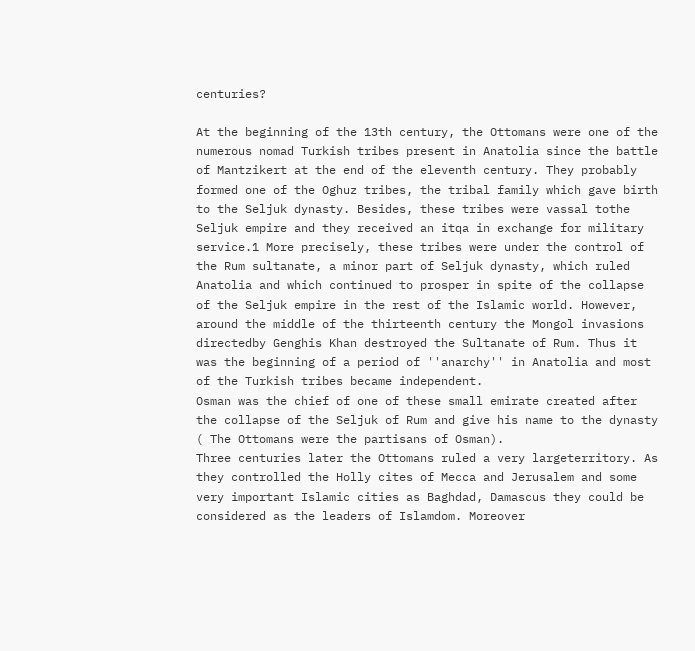centuries?

At the beginning of the 13th century, the Ottomans were one of the numerous nomad Turkish tribes present in Anatolia since the battle of Mantzikert at the end of the eleventh century. They probably formed one of the Oghuz tribes, the tribal family which gave birth to the Seljuk dynasty. Besides, these tribes were vassal tothe Seljuk empire and they received an itqa in exchange for military service.1 More precisely, these tribes were under the control of the Rum sultanate, a minor part of Seljuk dynasty, which ruled Anatolia and which continued to prosper in spite of the collapse of the Seljuk empire in the rest of the Islamic world. However, around the middle of the thirteenth century the Mongol invasions directedby Genghis Khan destroyed the Sultanate of Rum. Thus it was the beginning of a period of ''anarchy'' in Anatolia and most of the Turkish tribes became independent.
Osman was the chief of one of these small emirate created after the collapse of the Seljuk of Rum and give his name to the dynasty ( The Ottomans were the partisans of Osman).
Three centuries later the Ottomans ruled a very largeterritory. As they controlled the Holly cites of Mecca and Jerusalem and some very important Islamic cities as Baghdad, Damascus they could be considered as the leaders of Islamdom. Moreover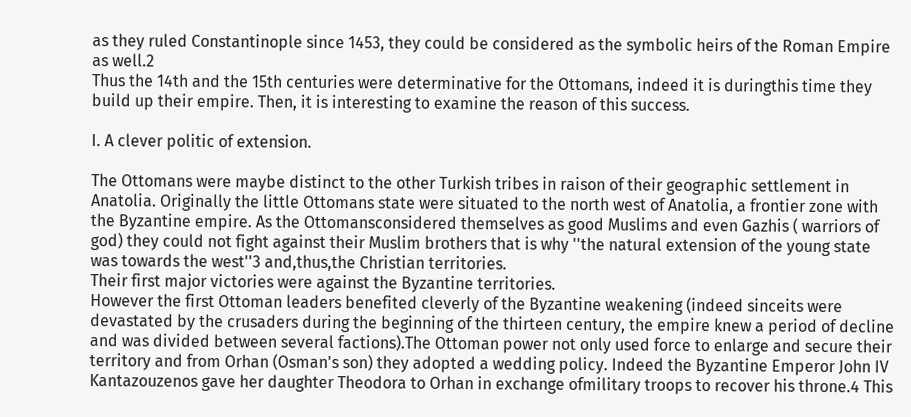as they ruled Constantinople since 1453, they could be considered as the symbolic heirs of the Roman Empire as well.2
Thus the 14th and the 15th centuries were determinative for the Ottomans, indeed it is duringthis time they build up their empire. Then, it is interesting to examine the reason of this success.

I. A clever politic of extension.

The Ottomans were maybe distinct to the other Turkish tribes in raison of their geographic settlement in Anatolia. Originally the little Ottomans state were situated to the north west of Anatolia, a frontier zone with the Byzantine empire. As the Ottomansconsidered themselves as good Muslims and even Gazhis ( warriors of god) they could not fight against their Muslim brothers that is why ''the natural extension of the young state was towards the west''3 and,thus,the Christian territories.
Their first major victories were against the Byzantine territories.
However the first Ottoman leaders benefited cleverly of the Byzantine weakening (indeed sinceits were devastated by the crusaders during the beginning of the thirteen century, the empire knew a period of decline and was divided between several factions).The Ottoman power not only used force to enlarge and secure their territory and from Orhan (Osman's son) they adopted a wedding policy. Indeed the Byzantine Emperor John IV Kantazouzenos gave her daughter Theodora to Orhan in exchange ofmilitary troops to recover his throne.4 This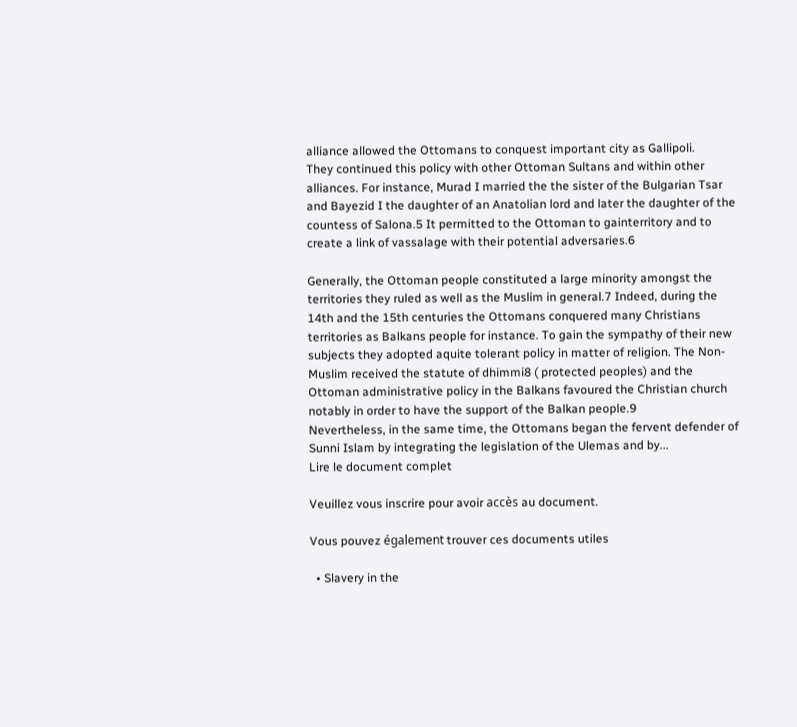alliance allowed the Ottomans to conquest important city as Gallipoli.
They continued this policy with other Ottoman Sultans and within other alliances. For instance, Murad I married the the sister of the Bulgarian Tsar and Bayezid I the daughter of an Anatolian lord and later the daughter of the countess of Salona.5 It permitted to the Ottoman to gainterritory and to create a link of vassalage with their potential adversaries.6

Generally, the Ottoman people constituted a large minority amongst the territories they ruled as well as the Muslim in general.7 Indeed, during the 14th and the 15th centuries the Ottomans conquered many Christians territories as Balkans people for instance. To gain the sympathy of their new subjects they adopted aquite tolerant policy in matter of religion. The Non- Muslim received the statute of dhimmi8 ( protected peoples) and the Ottoman administrative policy in the Balkans favoured the Christian church notably in order to have the support of the Balkan people.9
Nevertheless, in the same time, the Ottomans began the fervent defender of Sunni Islam by integrating the legislation of the Ulemas and by...
Lire le document complet

Veuillez vous inscrire pour avoir accès au document.

Vous pouvez également trouver ces documents utiles

  • Slavery in the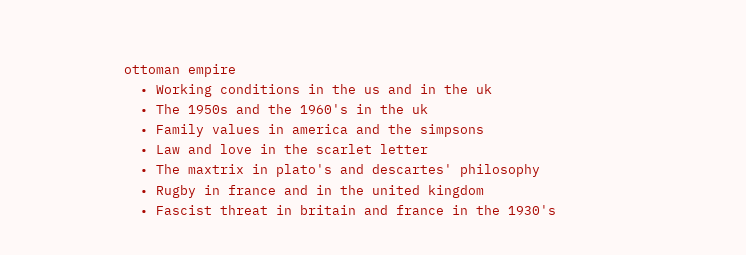ottoman empire
  • Working conditions in the us and in the uk
  • The 1950s and the 1960's in the uk
  • Family values in america and the simpsons
  • Law and love in the scarlet letter
  • The maxtrix in plato's and descartes' philosophy
  • Rugby in france and in the united kingdom
  • Fascist threat in britain and france in the 1930's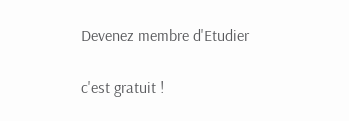Devenez membre d'Etudier

c'est gratuit !